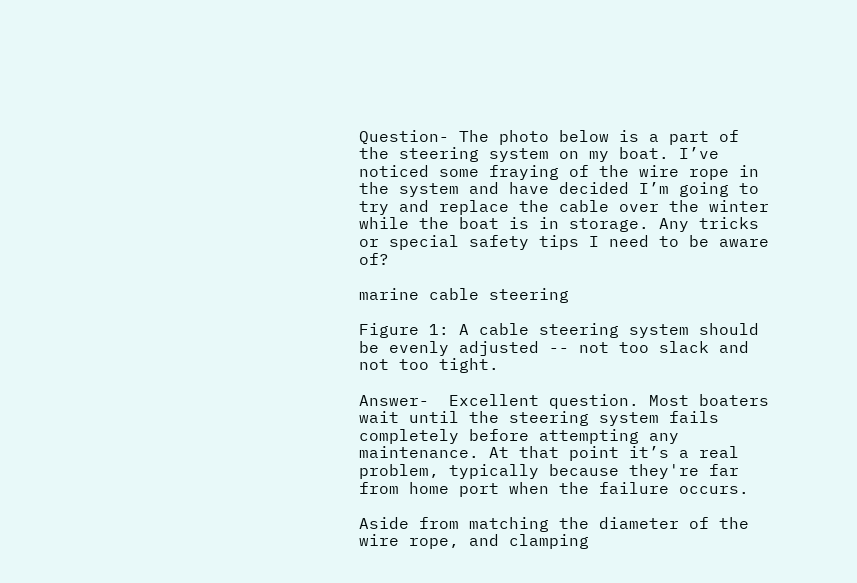Question- The photo below is a part of the steering system on my boat. I’ve noticed some fraying of the wire rope in the system and have decided I’m going to try and replace the cable over the winter while the boat is in storage. Any tricks or special safety tips I need to be aware of?

marine cable steering

Figure 1: A cable steering system should be evenly adjusted -- not too slack and not too tight.

Answer-  Excellent question. Most boaters wait until the steering system fails completely before attempting any maintenance. At that point it’s a real problem, typically because they're far from home port when the failure occurs.

Aside from matching the diameter of the wire rope, and clamping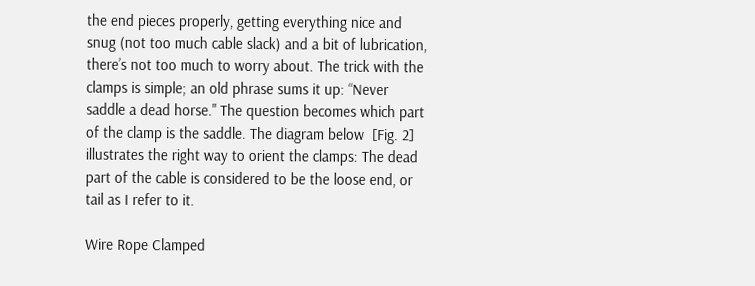the end pieces properly, getting everything nice and snug (not too much cable slack) and a bit of lubrication, there’s not too much to worry about. The trick with the clamps is simple; an old phrase sums it up: “Never saddle a dead horse." The question becomes which part of the clamp is the saddle. The diagram below  [Fig. 2] illustrates the right way to orient the clamps: The dead part of the cable is considered to be the loose end, or tail as I refer to it.

Wire Rope Clamped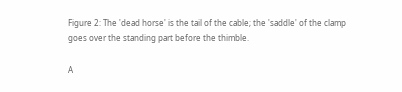Figure 2: The 'dead horse' is the tail of the cable; the 'saddle' of the clamp goes over the standing part before the thimble.

A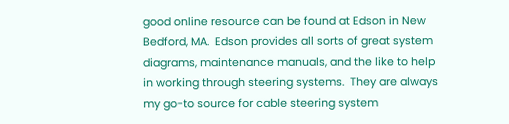good online resource can be found at Edson in New Bedford, MA.  Edson provides all sorts of great system diagrams, maintenance manuals, and the like to help in working through steering systems.  They are always my go-to source for cable steering system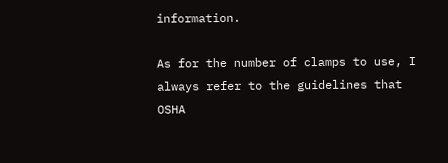information.

As for the number of clamps to use, I always refer to the guidelines that OSHA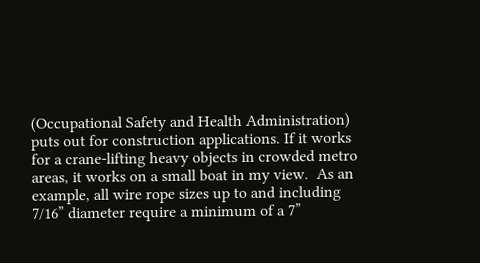(Occupational Safety and Health Administration) puts out for construction applications. If it works for a crane-lifting heavy objects in crowded metro areas, it works on a small boat in my view.  As an example, all wire rope sizes up to and including 7/16” diameter require a minimum of a 7”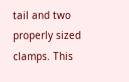tail and two properly sized clamps. This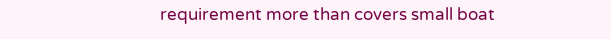requirement more than covers small boat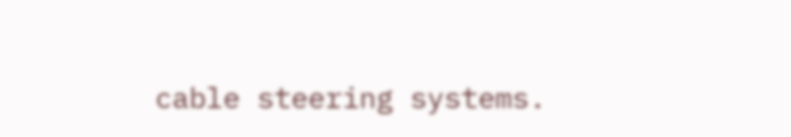cable steering systems.